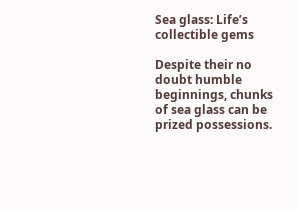Sea glass: Life’s collectible gems

Despite their no doubt humble beginnings, chunks of sea glass can be prized possessions.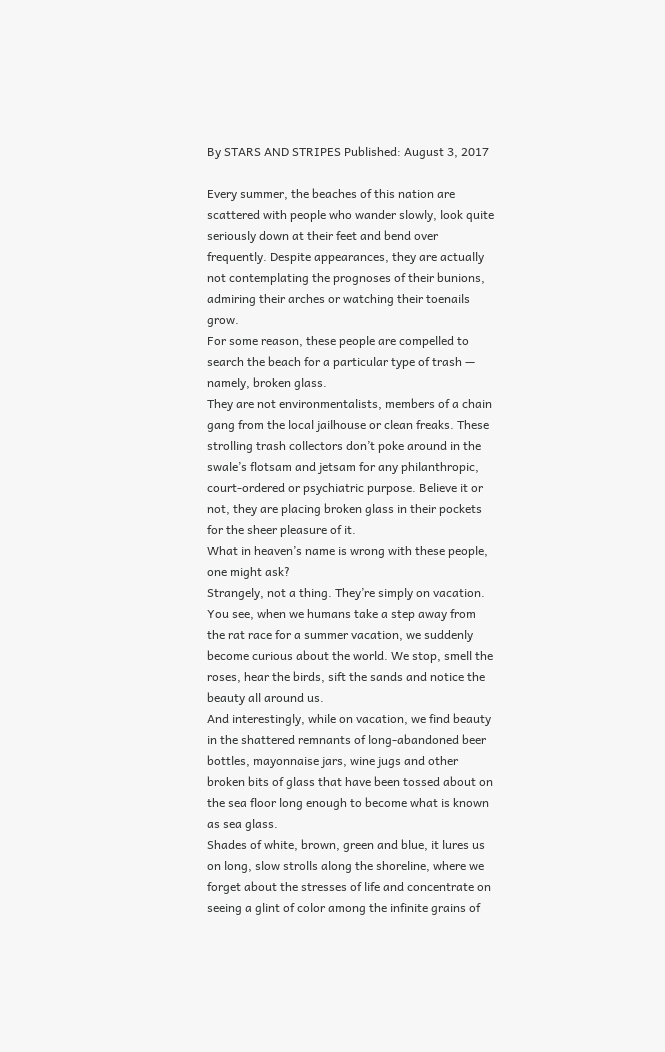By STARS AND STRIPES Published: August 3, 2017

Every summer, the beaches of this nation are scattered with people who wander slowly, look quite seriously down at their feet and bend over frequently. Despite appearances, they are actually not contemplating the prognoses of their bunions, admiring their arches or watching their toenails grow.
For some reason, these people are compelled to search the beach for a particular type of trash — namely, broken glass.
They are not environmentalists, members of a chain gang from the local jailhouse or clean freaks. These strolling trash collectors don’t poke around in the swale’s flotsam and jetsam for any philanthropic, court-ordered or psychiatric purpose. Believe it or not, they are placing broken glass in their pockets for the sheer pleasure of it.
What in heaven’s name is wrong with these people, one might ask?
Strangely, not a thing. They’re simply on vacation.
You see, when we humans take a step away from the rat race for a summer vacation, we suddenly become curious about the world. We stop, smell the roses, hear the birds, sift the sands and notice the beauty all around us.
And interestingly, while on vacation, we find beauty in the shattered remnants of long-abandoned beer bottles, mayonnaise jars, wine jugs and other broken bits of glass that have been tossed about on the sea floor long enough to become what is known as sea glass.
Shades of white, brown, green and blue, it lures us on long, slow strolls along the shoreline, where we forget about the stresses of life and concentrate on seeing a glint of color among the infinite grains of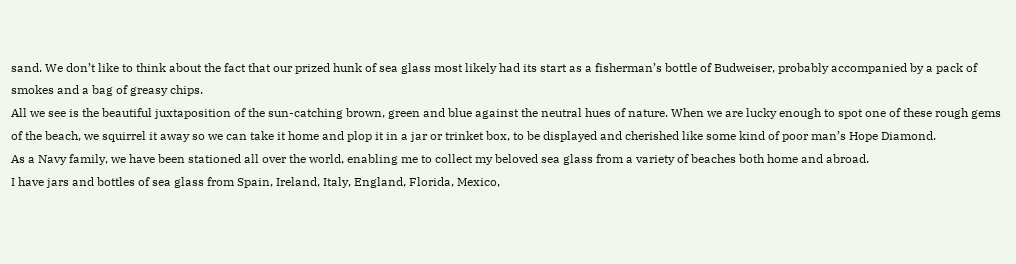sand. We don’t like to think about the fact that our prized hunk of sea glass most likely had its start as a fisherman’s bottle of Budweiser, probably accompanied by a pack of smokes and a bag of greasy chips.
All we see is the beautiful juxtaposition of the sun-catching brown, green and blue against the neutral hues of nature. When we are lucky enough to spot one of these rough gems of the beach, we squirrel it away so we can take it home and plop it in a jar or trinket box, to be displayed and cherished like some kind of poor man’s Hope Diamond.
As a Navy family, we have been stationed all over the world, enabling me to collect my beloved sea glass from a variety of beaches both home and abroad.
I have jars and bottles of sea glass from Spain, Ireland, Italy, England, Florida, Mexico,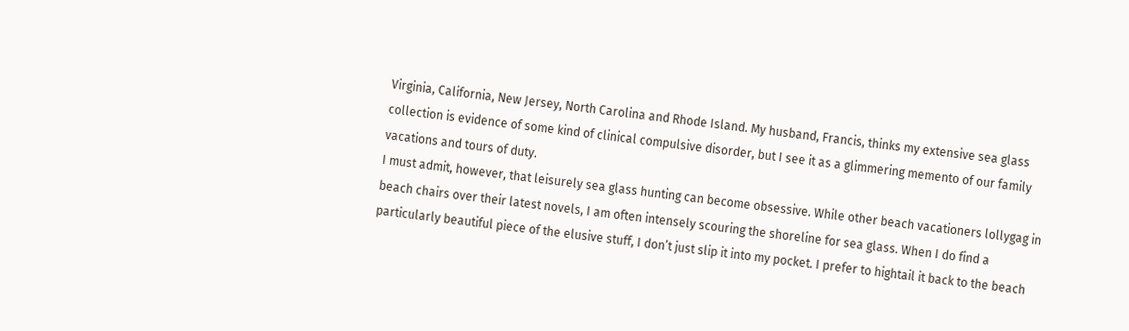Virginia, California, New Jersey, North Carolina and Rhode Island. My husband, Francis, thinks my extensive sea glass collection is evidence of some kind of clinical compulsive disorder, but I see it as a glimmering memento of our family vacations and tours of duty.
I must admit, however, that leisurely sea glass hunting can become obsessive. While other beach vacationers lollygag in beach chairs over their latest novels, I am often intensely scouring the shoreline for sea glass. When I do find a particularly beautiful piece of the elusive stuff, I don’t just slip it into my pocket. I prefer to hightail it back to the beach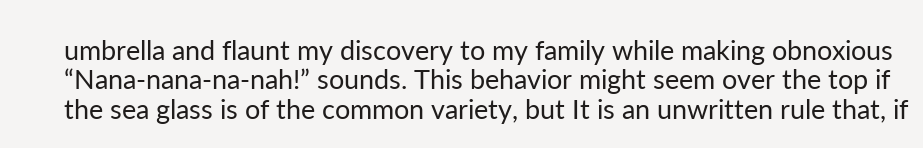umbrella and flaunt my discovery to my family while making obnoxious “Nana-nana-na-nah!” sounds. This behavior might seem over the top if the sea glass is of the common variety, but It is an unwritten rule that, if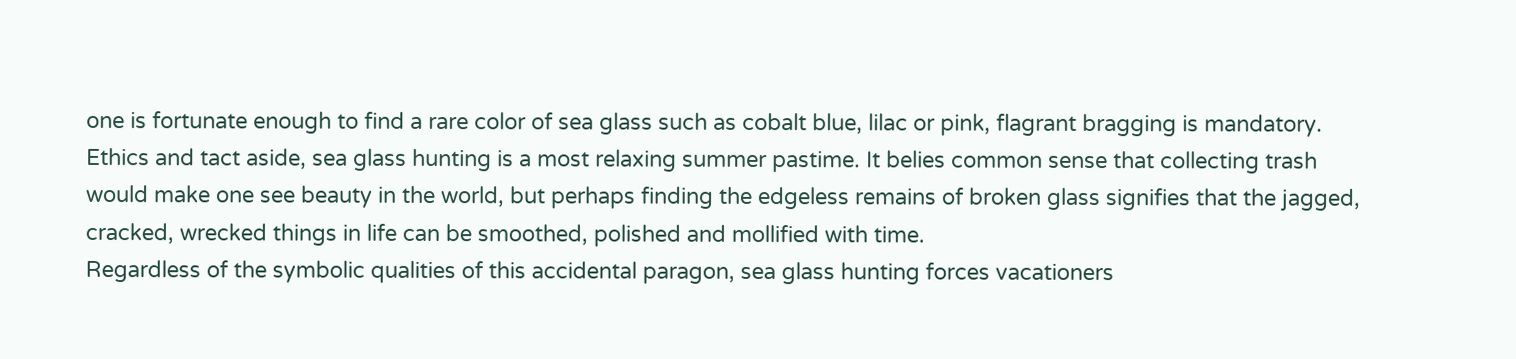one is fortunate enough to find a rare color of sea glass such as cobalt blue, lilac or pink, flagrant bragging is mandatory.
Ethics and tact aside, sea glass hunting is a most relaxing summer pastime. It belies common sense that collecting trash would make one see beauty in the world, but perhaps finding the edgeless remains of broken glass signifies that the jagged, cracked, wrecked things in life can be smoothed, polished and mollified with time.
Regardless of the symbolic qualities of this accidental paragon, sea glass hunting forces vacationers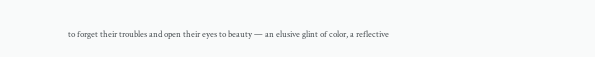to forget their troubles and open their eyes to beauty — an elusive glint of color, a reflective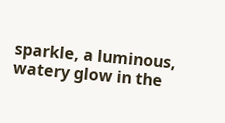sparkle, a luminous, watery glow in the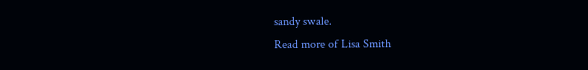sandy swale.
Read more of Lisa Smith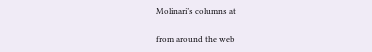Molinari’s columns at

from around the web